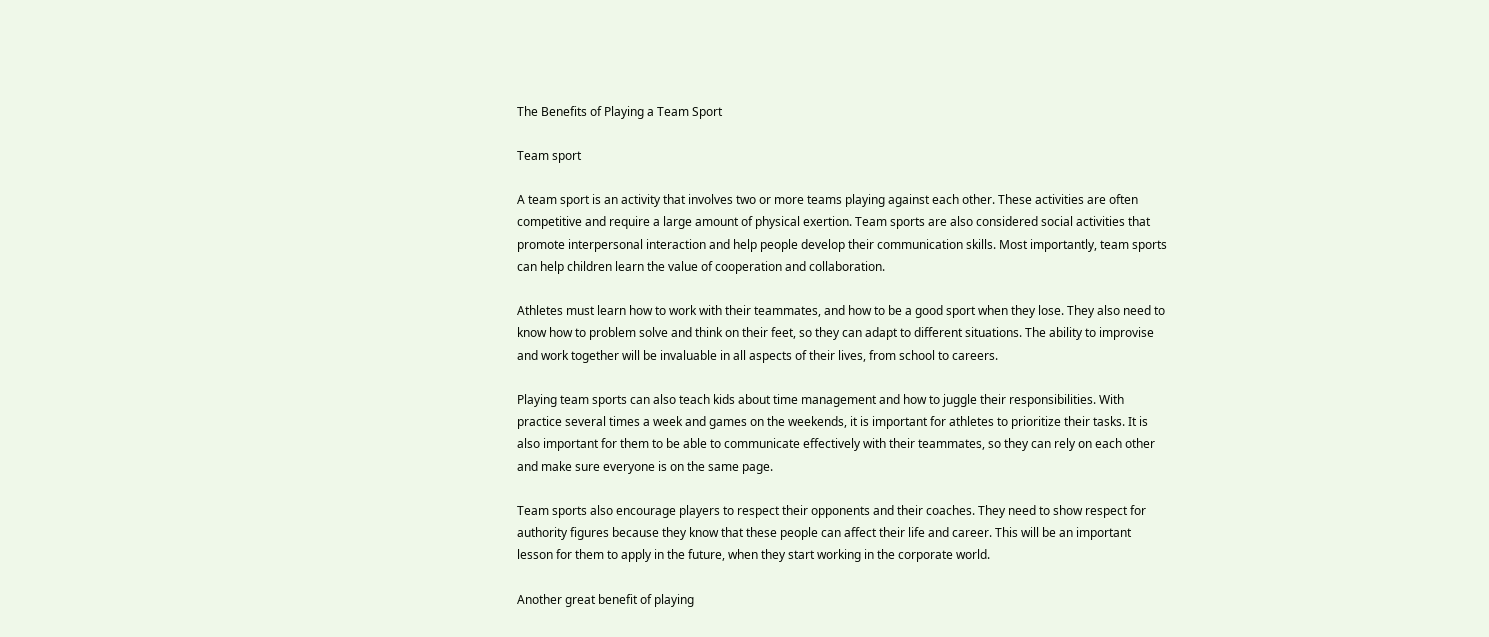The Benefits of Playing a Team Sport

Team sport

A team sport is an activity that involves two or more teams playing against each other. These activities are often competitive and require a large amount of physical exertion. Team sports are also considered social activities that promote interpersonal interaction and help people develop their communication skills. Most importantly, team sports can help children learn the value of cooperation and collaboration.

Athletes must learn how to work with their teammates, and how to be a good sport when they lose. They also need to know how to problem solve and think on their feet, so they can adapt to different situations. The ability to improvise and work together will be invaluable in all aspects of their lives, from school to careers.

Playing team sports can also teach kids about time management and how to juggle their responsibilities. With practice several times a week and games on the weekends, it is important for athletes to prioritize their tasks. It is also important for them to be able to communicate effectively with their teammates, so they can rely on each other and make sure everyone is on the same page.

Team sports also encourage players to respect their opponents and their coaches. They need to show respect for authority figures because they know that these people can affect their life and career. This will be an important lesson for them to apply in the future, when they start working in the corporate world.

Another great benefit of playing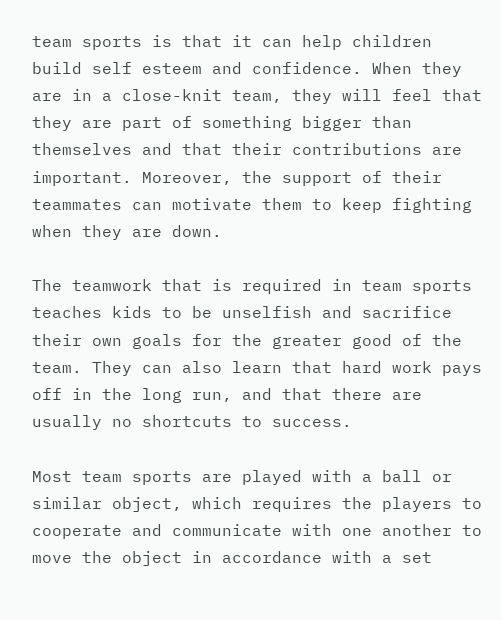team sports is that it can help children build self esteem and confidence. When they are in a close-knit team, they will feel that they are part of something bigger than themselves and that their contributions are important. Moreover, the support of their teammates can motivate them to keep fighting when they are down.

The teamwork that is required in team sports teaches kids to be unselfish and sacrifice their own goals for the greater good of the team. They can also learn that hard work pays off in the long run, and that there are usually no shortcuts to success.

Most team sports are played with a ball or similar object, which requires the players to cooperate and communicate with one another to move the object in accordance with a set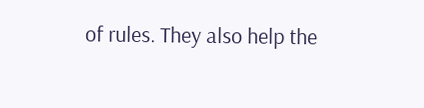of rules. They also help the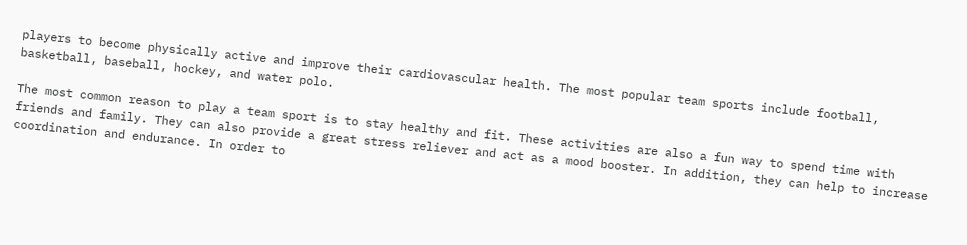players to become physically active and improve their cardiovascular health. The most popular team sports include football, basketball, baseball, hockey, and water polo.

The most common reason to play a team sport is to stay healthy and fit. These activities are also a fun way to spend time with friends and family. They can also provide a great stress reliever and act as a mood booster. In addition, they can help to increase coordination and endurance. In order to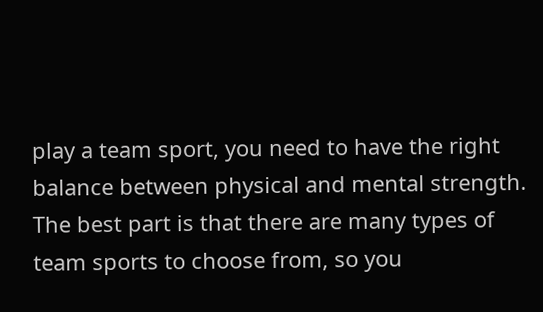play a team sport, you need to have the right balance between physical and mental strength. The best part is that there are many types of team sports to choose from, so you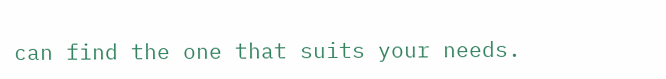can find the one that suits your needs.